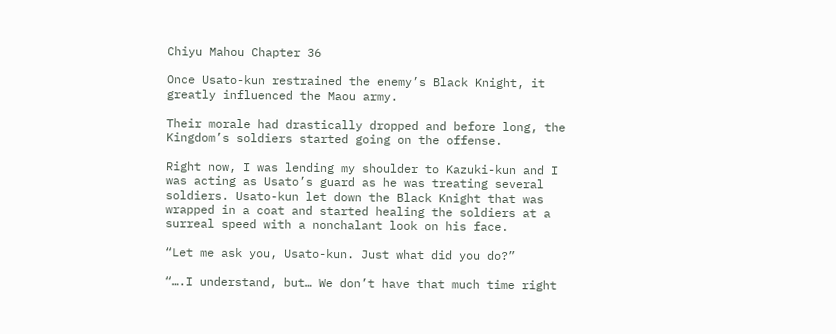Chiyu Mahou Chapter 36

Once Usato-kun restrained the enemy’s Black Knight, it greatly influenced the Maou army.

Their morale had drastically dropped and before long, the Kingdom’s soldiers started going on the offense.

Right now, I was lending my shoulder to Kazuki-kun and I was acting as Usato’s guard as he was treating several soldiers. Usato-kun let down the Black Knight that was wrapped in a coat and started healing the soldiers at a surreal speed with a nonchalant look on his face.

“Let me ask you, Usato-kun. Just what did you do?”

“….I understand, but… We don’t have that much time right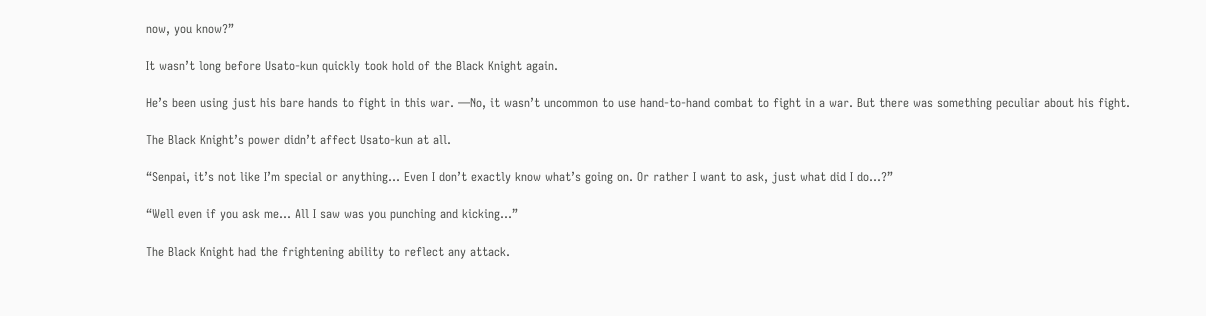now, you know?”

It wasn’t long before Usato-kun quickly took hold of the Black Knight again.

He’s been using just his bare hands to fight in this war. —No, it wasn’t uncommon to use hand-to-hand combat to fight in a war. But there was something peculiar about his fight.

The Black Knight’s power didn’t affect Usato-kun at all.

“Senpai, it’s not like I’m special or anything… Even I don’t exactly know what’s going on. Or rather I want to ask, just what did I do…?”

“Well even if you ask me… All I saw was you punching and kicking…”

The Black Knight had the frightening ability to reflect any attack.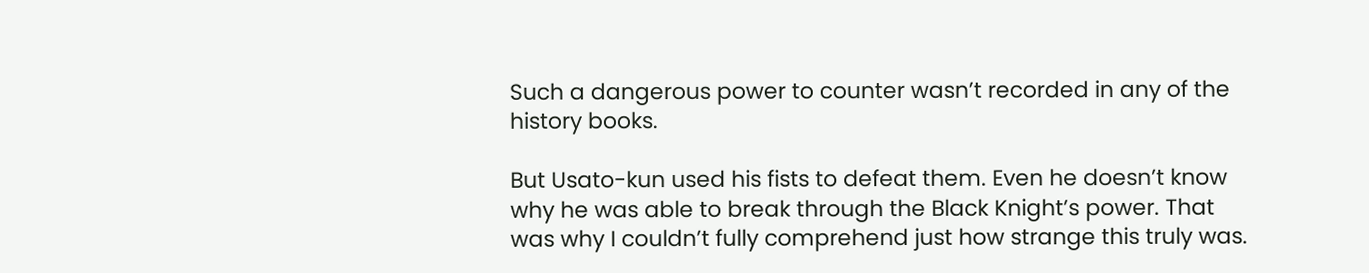Such a dangerous power to counter wasn’t recorded in any of the history books.

But Usato-kun used his fists to defeat them. Even he doesn’t know why he was able to break through the Black Knight’s power. That was why I couldn’t fully comprehend just how strange this truly was.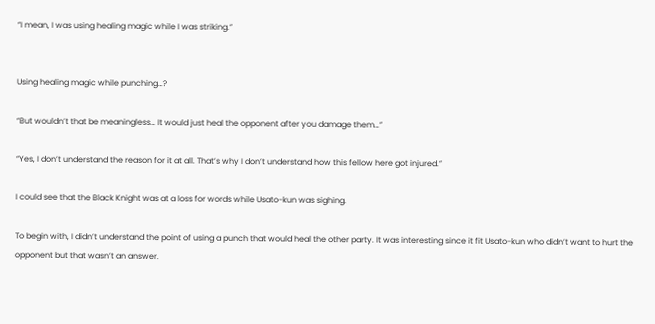“I mean, I was using healing magic while I was striking.”


Using healing magic while punching…?

“But wouldn’t that be meaningless… It would just heal the opponent after you damage them…”

“Yes, I don’t understand the reason for it at all. That’s why I don’t understand how this fellow here got injured.”

I could see that the Black Knight was at a loss for words while Usato-kun was sighing.

To begin with, I didn’t understand the point of using a punch that would heal the other party. It was interesting since it fit Usato-kun who didn’t want to hurt the opponent but that wasn’t an answer.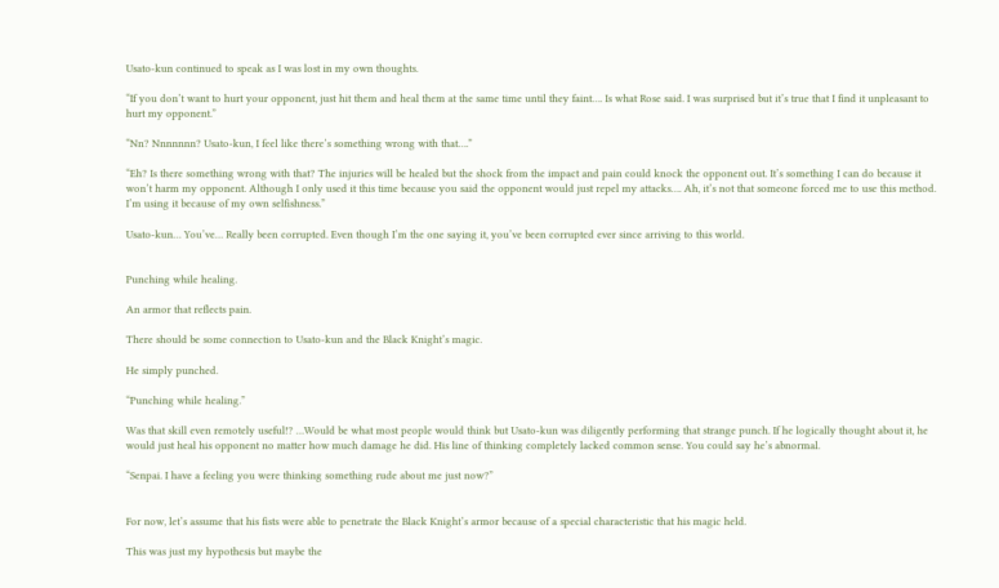Usato-kun continued to speak as I was lost in my own thoughts.

“If you don’t want to hurt your opponent, just hit them and heal them at the same time until they faint…. Is what Rose said. I was surprised but it’s true that I find it unpleasant to hurt my opponent.”

“Nn? Nnnnnnn? Usato-kun, I feel like there’s something wrong with that….”

“Eh? Is there something wrong with that? The injuries will be healed but the shock from the impact and pain could knock the opponent out. It’s something I can do because it won’t harm my opponent. Although I only used it this time because you said the opponent would just repel my attacks…. Ah, it’s not that someone forced me to use this method. I’m using it because of my own selfishness.”

Usato-kun… You’ve… Really been corrupted. Even though I’m the one saying it, you’ve been corrupted ever since arriving to this world.


Punching while healing.

An armor that reflects pain.

There should be some connection to Usato-kun and the Black Knight’s magic.

He simply punched.

“Punching while healing.”

Was that skill even remotely useful!? …Would be what most people would think but Usato-kun was diligently performing that strange punch. If he logically thought about it, he would just heal his opponent no matter how much damage he did. His line of thinking completely lacked common sense. You could say he’s abnormal.

“Senpai. I have a feeling you were thinking something rude about me just now?”


For now, let’s assume that his fists were able to penetrate the Black Knight’s armor because of a special characteristic that his magic held.

This was just my hypothesis but maybe the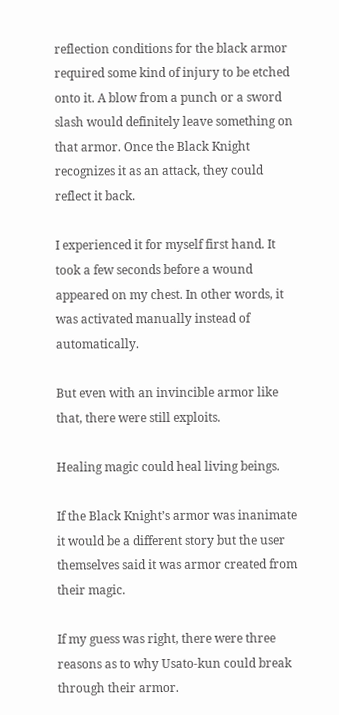reflection conditions for the black armor required some kind of injury to be etched onto it. A blow from a punch or a sword slash would definitely leave something on that armor. Once the Black Knight recognizes it as an attack, they could reflect it back.

I experienced it for myself first hand. It took a few seconds before a wound appeared on my chest. In other words, it was activated manually instead of automatically.

But even with an invincible armor like that, there were still exploits.

Healing magic could heal living beings.

If the Black Knight’s armor was inanimate it would be a different story but the user themselves said it was armor created from their magic.

If my guess was right, there were three reasons as to why Usato-kun could break through their armor.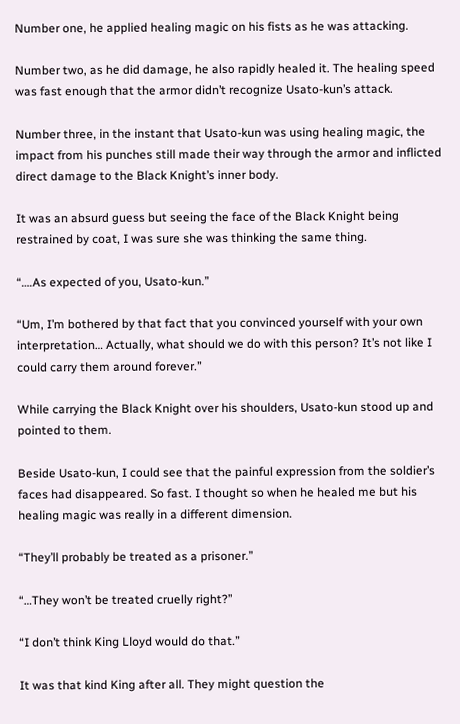Number one, he applied healing magic on his fists as he was attacking.

Number two, as he did damage, he also rapidly healed it. The healing speed was fast enough that the armor didn’t recognize Usato-kun’s attack.

Number three, in the instant that Usato-kun was using healing magic, the impact from his punches still made their way through the armor and inflicted direct damage to the Black Knight’s inner body.

It was an absurd guess but seeing the face of the Black Knight being restrained by coat, I was sure she was thinking the same thing.

“….As expected of you, Usato-kun.”

“Um, I’m bothered by that fact that you convinced yourself with your own interpretation… Actually, what should we do with this person? It’s not like I could carry them around forever.”

While carrying the Black Knight over his shoulders, Usato-kun stood up and pointed to them.

Beside Usato-kun, I could see that the painful expression from the soldier’s faces had disappeared. So fast. I thought so when he healed me but his healing magic was really in a different dimension.

“They’ll probably be treated as a prisoner.”

“…They won’t be treated cruelly right?”

“I don’t think King Lloyd would do that.”

It was that kind King after all. They might question the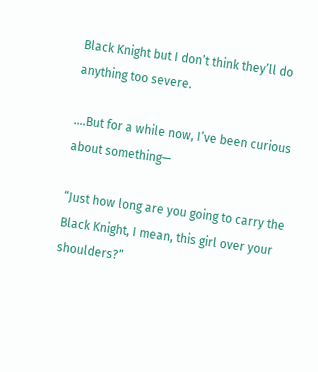Black Knight but I don’t think they’ll do anything too severe.

….But for a while now, I’ve been curious about something—

“Just how long are you going to carry the Black Knight, I mean, this girl over your shoulders?”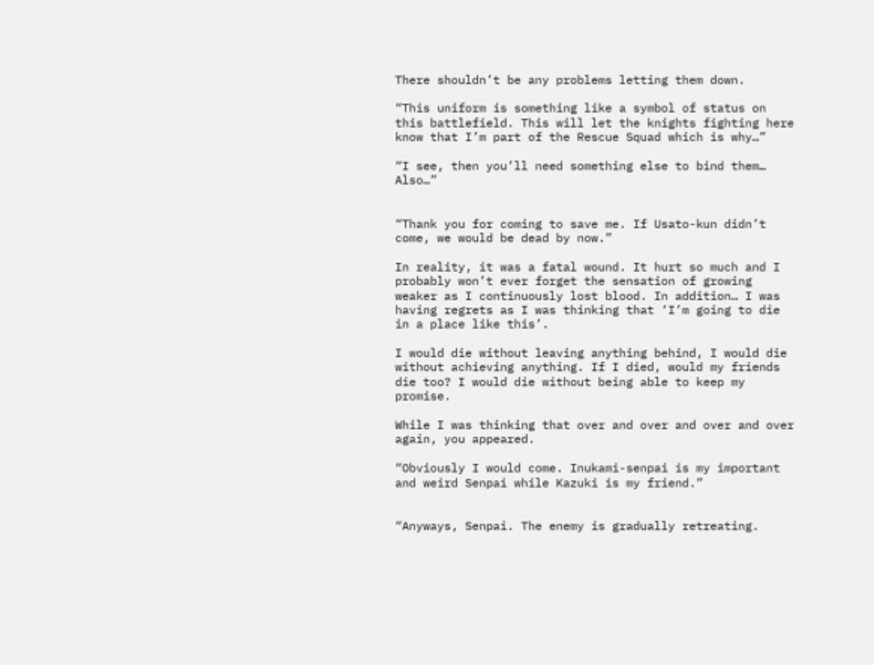There shouldn’t be any problems letting them down.

“This uniform is something like a symbol of status on this battlefield. This will let the knights fighting here know that I’m part of the Rescue Squad which is why…”

“I see, then you’ll need something else to bind them… Also…”


“Thank you for coming to save me. If Usato-kun didn’t come, we would be dead by now.”

In reality, it was a fatal wound. It hurt so much and I probably won’t ever forget the sensation of growing weaker as I continuously lost blood. In addition… I was having regrets as I was thinking that ‘I’m going to die in a place like this’.

I would die without leaving anything behind, I would die without achieving anything. If I died, would my friends die too? I would die without being able to keep my promise.

While I was thinking that over and over and over and over again, you appeared.

“Obviously I would come. Inukami-senpai is my important and weird Senpai while Kazuki is my friend.”


“Anyways, Senpai. The enemy is gradually retreating.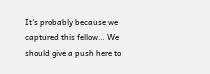It’s probably because we captured this fellow… We should give a push here to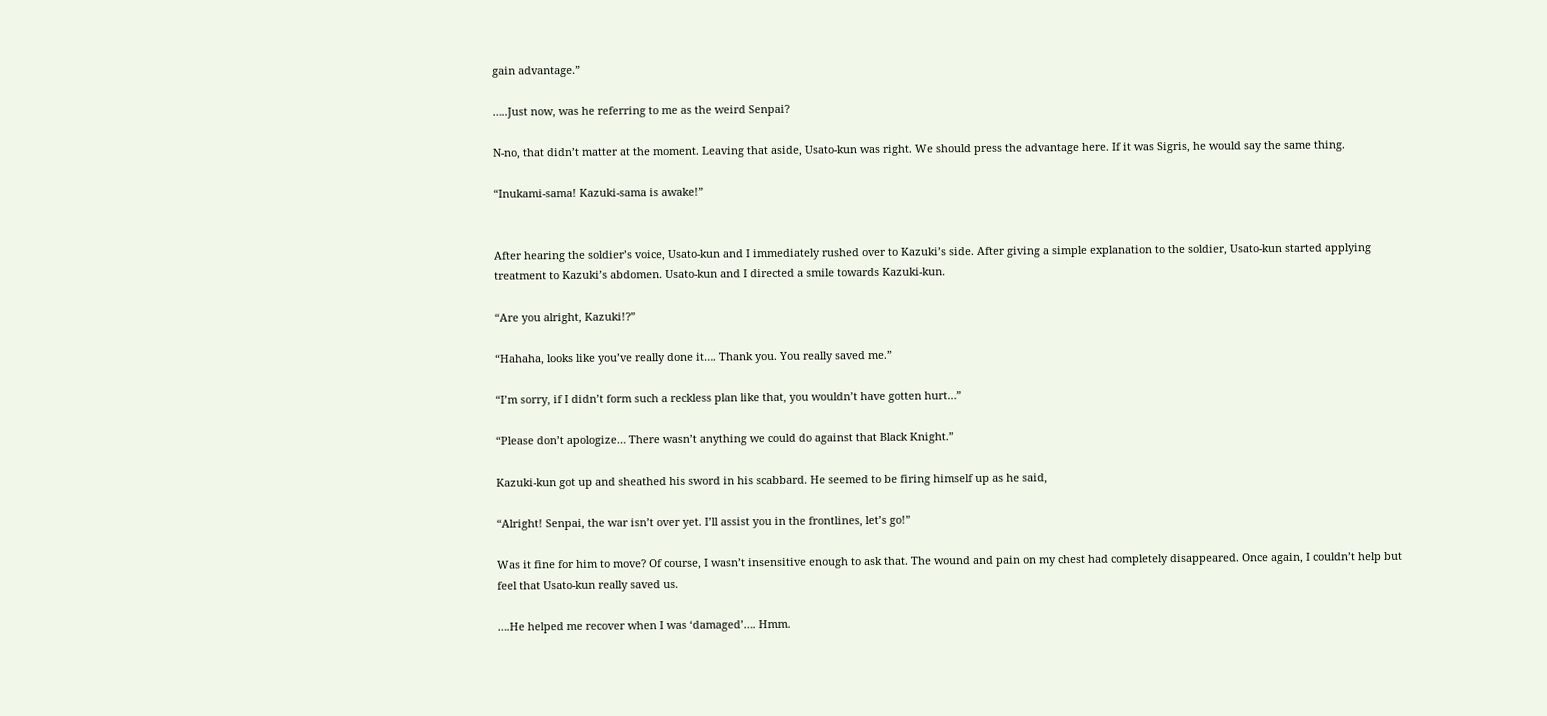gain advantage.”

…..Just now, was he referring to me as the weird Senpai?

N-no, that didn’t matter at the moment. Leaving that aside, Usato-kun was right. We should press the advantage here. If it was Sigris, he would say the same thing.

“Inukami-sama! Kazuki-sama is awake!”


After hearing the soldier’s voice, Usato-kun and I immediately rushed over to Kazuki’s side. After giving a simple explanation to the soldier, Usato-kun started applying treatment to Kazuki’s abdomen. Usato-kun and I directed a smile towards Kazuki-kun.

“Are you alright, Kazuki!?”

“Hahaha, looks like you’ve really done it…. Thank you. You really saved me.”

“I’m sorry, if I didn’t form such a reckless plan like that, you wouldn’t have gotten hurt…”

“Please don’t apologize… There wasn’t anything we could do against that Black Knight.”

Kazuki-kun got up and sheathed his sword in his scabbard. He seemed to be firing himself up as he said,

“Alright! Senpai, the war isn’t over yet. I’ll assist you in the frontlines, let’s go!”

Was it fine for him to move? Of course, I wasn’t insensitive enough to ask that. The wound and pain on my chest had completely disappeared. Once again, I couldn’t help but feel that Usato-kun really saved us.

….He helped me recover when I was ‘damaged’…. Hmm.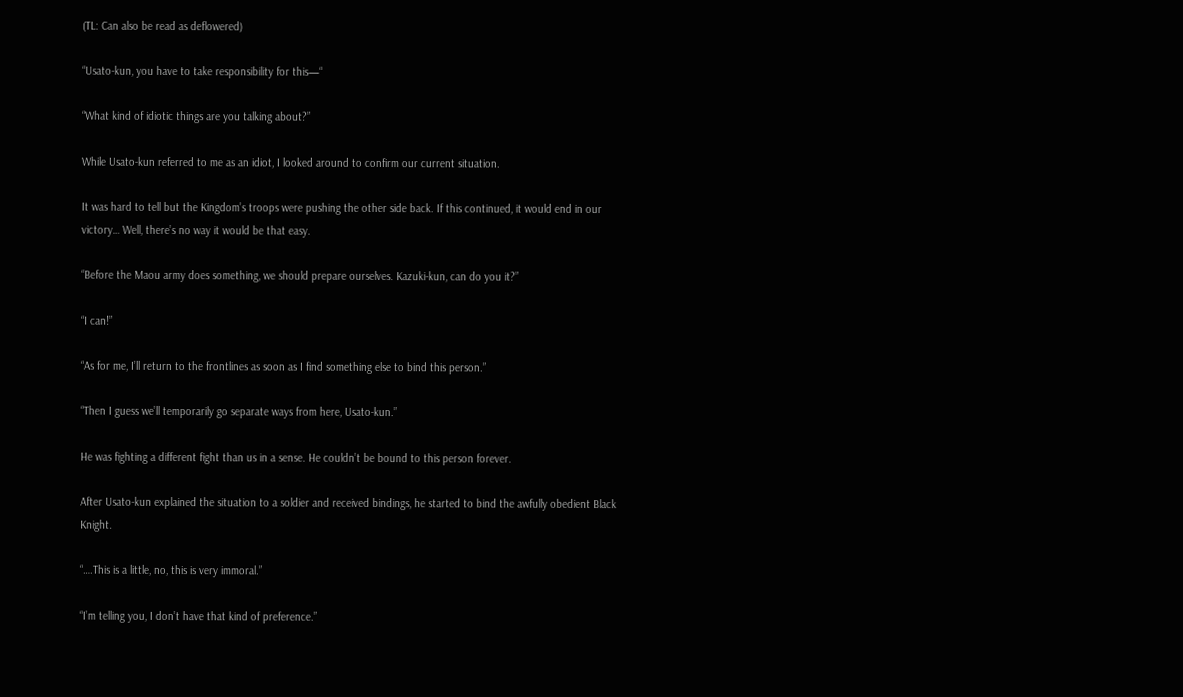(TL: Can also be read as deflowered)

“Usato-kun, you have to take responsibility for this—“

“What kind of idiotic things are you talking about?”

While Usato-kun referred to me as an idiot, I looked around to confirm our current situation.

It was hard to tell but the Kingdom’s troops were pushing the other side back. If this continued, it would end in our victory… Well, there’s no way it would be that easy.

“Before the Maou army does something, we should prepare ourselves. Kazuki-kun, can do you it?”

“I can!”

“As for me, I’ll return to the frontlines as soon as I find something else to bind this person.”

“Then I guess we’ll temporarily go separate ways from here, Usato-kun.”

He was fighting a different fight than us in a sense. He couldn’t be bound to this person forever.

After Usato-kun explained the situation to a soldier and received bindings, he started to bind the awfully obedient Black Knight.

“….This is a little, no, this is very immoral.”

“I’m telling you, I don’t have that kind of preference.”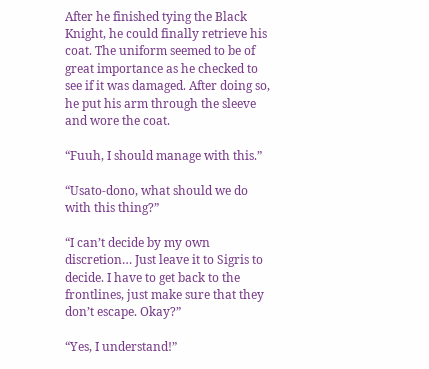After he finished tying the Black Knight, he could finally retrieve his coat. The uniform seemed to be of great importance as he checked to see if it was damaged. After doing so, he put his arm through the sleeve and wore the coat.

“Fuuh, I should manage with this.”

“Usato-dono, what should we do with this thing?”

“I can’t decide by my own discretion… Just leave it to Sigris to decide. I have to get back to the frontlines, just make sure that they don’t escape. Okay?”

“Yes, I understand!”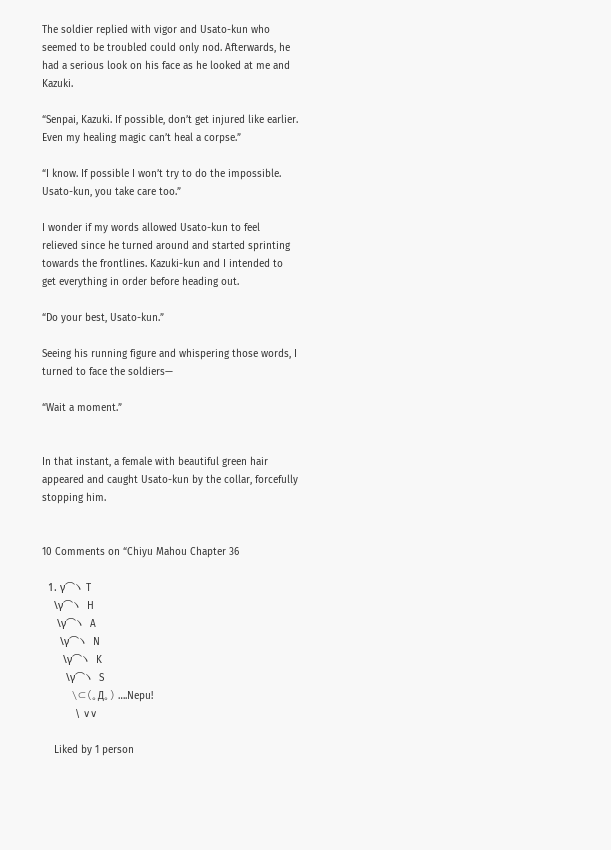The soldier replied with vigor and Usato-kun who seemed to be troubled could only nod. Afterwards, he had a serious look on his face as he looked at me and Kazuki.

“Senpai, Kazuki. If possible, don’t get injured like earlier. Even my healing magic can’t heal a corpse.”

“I know. If possible I won’t try to do the impossible. Usato-kun, you take care too.”

I wonder if my words allowed Usato-kun to feel relieved since he turned around and started sprinting towards the frontlines. Kazuki-kun and I intended to get everything in order before heading out.

“Do your best, Usato-kun.”

Seeing his running figure and whispering those words, I turned to face the soldiers—

“Wait a moment.”


In that instant, a female with beautiful green hair appeared and caught Usato-kun by the collar, forcefully stopping him.


10 Comments on “Chiyu Mahou Chapter 36

  1. γ⌒ヽ T
    \γ⌒ヽ  H
     \γ⌒ヽ  A
      \γ⌒ヽ  N
       \γ⌒ヽ  K
        \γ⌒ヽ  S
          \⊂(。Д。) ….Nepu!
           \ ∨∨

    Liked by 1 person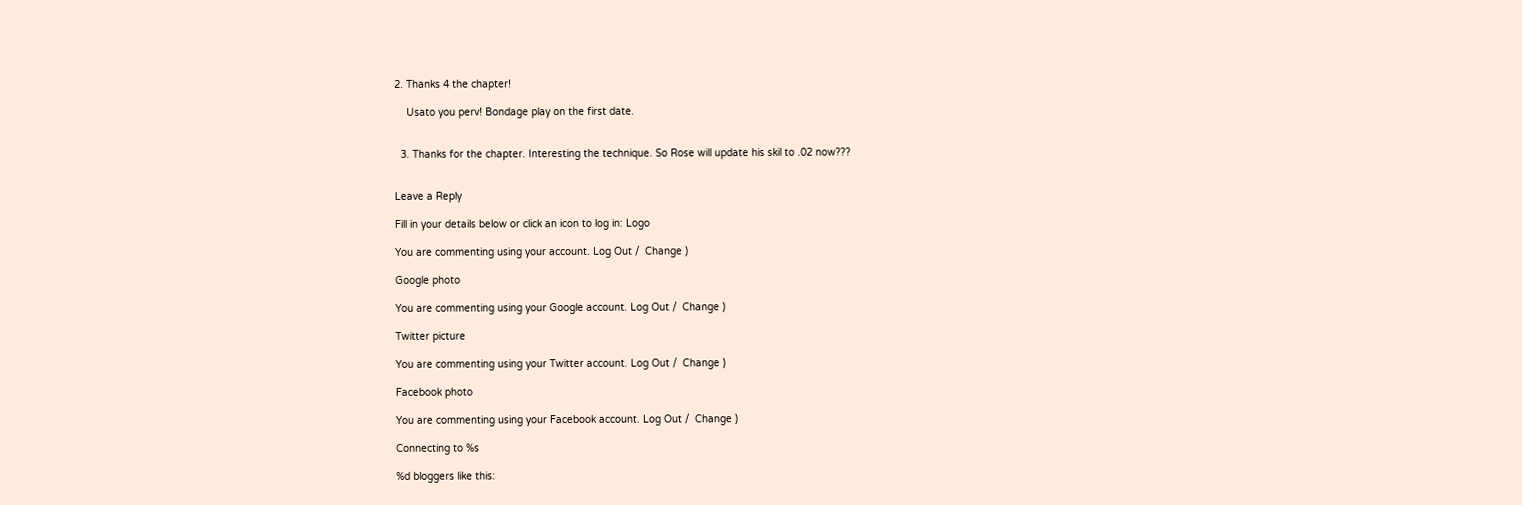2. Thanks 4 the chapter!

    Usato you perv! Bondage play on the first date.


  3. Thanks for the chapter. Interesting the technique. So Rose will update his skil to .02 now???


Leave a Reply

Fill in your details below or click an icon to log in: Logo

You are commenting using your account. Log Out /  Change )

Google photo

You are commenting using your Google account. Log Out /  Change )

Twitter picture

You are commenting using your Twitter account. Log Out /  Change )

Facebook photo

You are commenting using your Facebook account. Log Out /  Change )

Connecting to %s

%d bloggers like this: